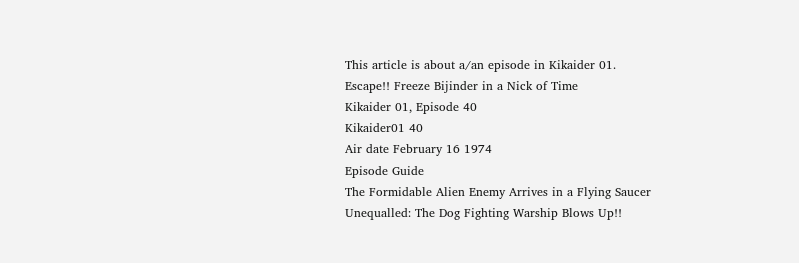This article is about a/an episode in Kikaider 01.
Escape!! Freeze Bijinder in a Nick of Time
Kikaider 01, Episode 40
Kikaider01 40
Air date February 16 1974
Episode Guide
The Formidable Alien Enemy Arrives in a Flying Saucer
Unequalled: The Dog Fighting Warship Blows Up!!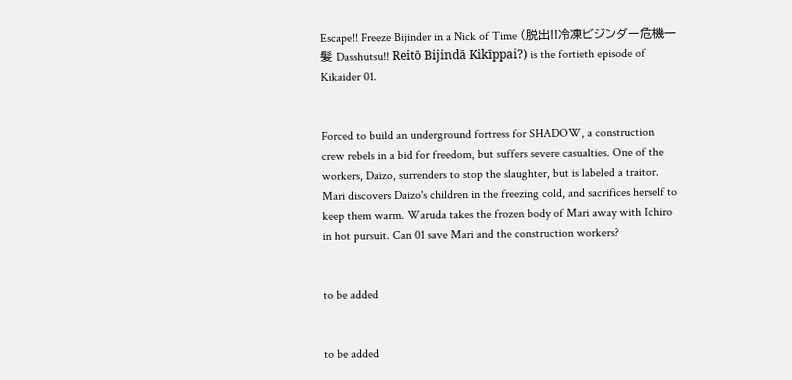Escape!! Freeze Bijinder in a Nick of Time (脱出!!冷凍ビジンダー危機一髪 Dasshutsu!! Reitō Bijindā Kikīppai?) is the fortieth episode of Kikaider 01.


Forced to build an underground fortress for SHADOW, a construction crew rebels in a bid for freedom, but suffers severe casualties. One of the workers, Daizo, surrenders to stop the slaughter, but is labeled a traitor. Mari discovers Daizo's children in the freezing cold, and sacrifices herself to keep them warm. Waruda takes the frozen body of Mari away with Ichiro in hot pursuit. Can 01 save Mari and the construction workers?


to be added


to be added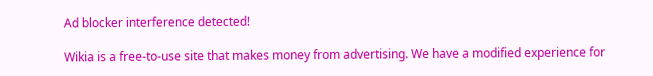Ad blocker interference detected!

Wikia is a free-to-use site that makes money from advertising. We have a modified experience for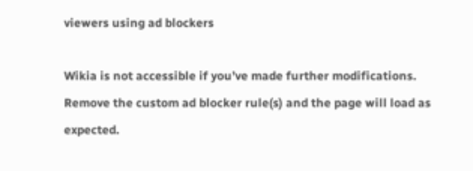viewers using ad blockers

Wikia is not accessible if you’ve made further modifications. Remove the custom ad blocker rule(s) and the page will load as expected.